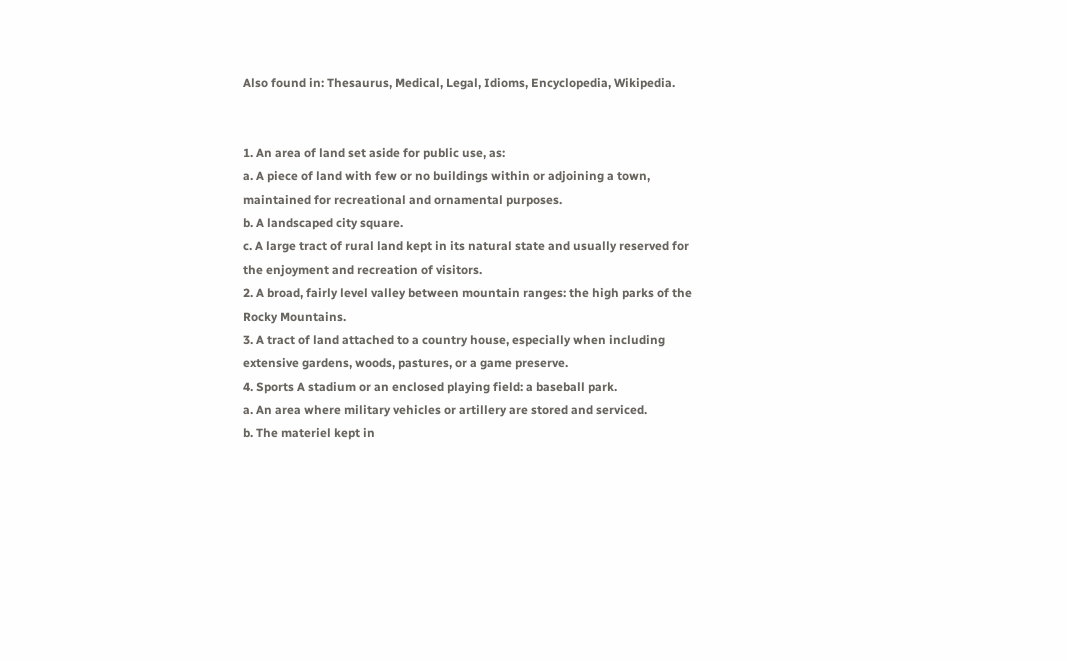Also found in: Thesaurus, Medical, Legal, Idioms, Encyclopedia, Wikipedia.


1. An area of land set aside for public use, as:
a. A piece of land with few or no buildings within or adjoining a town, maintained for recreational and ornamental purposes.
b. A landscaped city square.
c. A large tract of rural land kept in its natural state and usually reserved for the enjoyment and recreation of visitors.
2. A broad, fairly level valley between mountain ranges: the high parks of the Rocky Mountains.
3. A tract of land attached to a country house, especially when including extensive gardens, woods, pastures, or a game preserve.
4. Sports A stadium or an enclosed playing field: a baseball park.
a. An area where military vehicles or artillery are stored and serviced.
b. The materiel kept in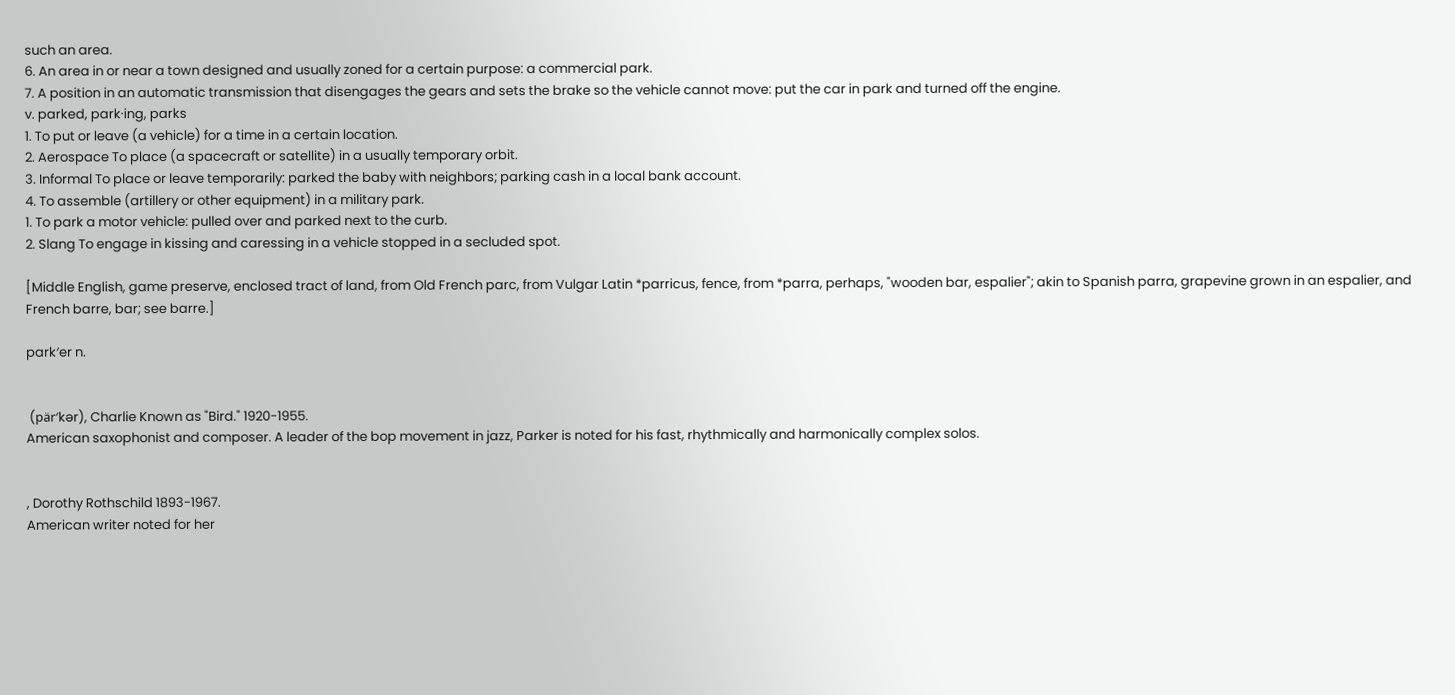such an area.
6. An area in or near a town designed and usually zoned for a certain purpose: a commercial park.
7. A position in an automatic transmission that disengages the gears and sets the brake so the vehicle cannot move: put the car in park and turned off the engine.
v. parked, park·ing, parks
1. To put or leave (a vehicle) for a time in a certain location.
2. Aerospace To place (a spacecraft or satellite) in a usually temporary orbit.
3. Informal To place or leave temporarily: parked the baby with neighbors; parking cash in a local bank account.
4. To assemble (artillery or other equipment) in a military park.
1. To park a motor vehicle: pulled over and parked next to the curb.
2. Slang To engage in kissing and caressing in a vehicle stopped in a secluded spot.

[Middle English, game preserve, enclosed tract of land, from Old French parc, from Vulgar Latin *parricus, fence, from *parra, perhaps, "wooden bar, espalier"; akin to Spanish parra, grapevine grown in an espalier, and French barre, bar; see barre.]

park′er n.


 (pär′kər), Charlie Known as "Bird." 1920-1955.
American saxophonist and composer. A leader of the bop movement in jazz, Parker is noted for his fast, rhythmically and harmonically complex solos.


, Dorothy Rothschild 1893-1967.
American writer noted for her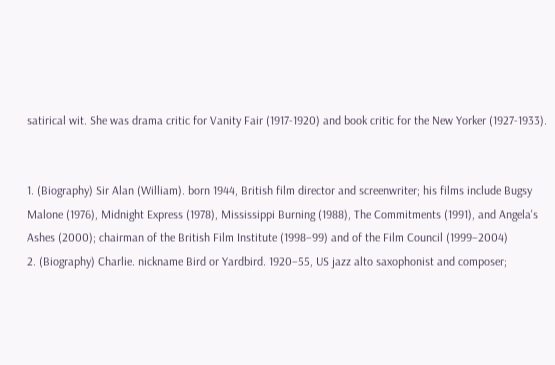satirical wit. She was drama critic for Vanity Fair (1917-1920) and book critic for the New Yorker (1927-1933).


1. (Biography) Sir Alan (William). born 1944, British film director and screenwriter; his films include Bugsy Malone (1976), Midnight Express (1978), Mississippi Burning (1988), The Commitments (1991), and Angela's Ashes (2000); chairman of the British Film Institute (1998–99) and of the Film Council (1999–2004)
2. (Biography) Charlie. nickname Bird or Yardbird. 1920–55, US jazz alto saxophonist and composer;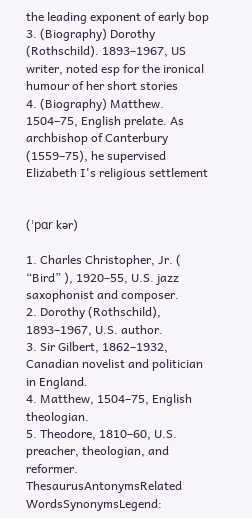the leading exponent of early bop
3. (Biography) Dorothy (Rothschild). 1893–1967, US writer, noted esp for the ironical humour of her short stories
4. (Biography) Matthew. 1504–75, English prelate. As archbishop of Canterbury (1559–75), he supervised Elizabeth I's religious settlement


(ˈpɑr kər)

1. Charles Christopher, Jr. ( “Bird” ), 1920–55, U.S. jazz saxophonist and composer.
2. Dorothy (Rothschild), 1893–1967, U.S. author.
3. Sir Gilbert, 1862–1932, Canadian novelist and politician in England.
4. Matthew, 1504–75, English theologian.
5. Theodore, 1810–60, U.S. preacher, theologian, and reformer.
ThesaurusAntonymsRelated WordsSynonymsLegend: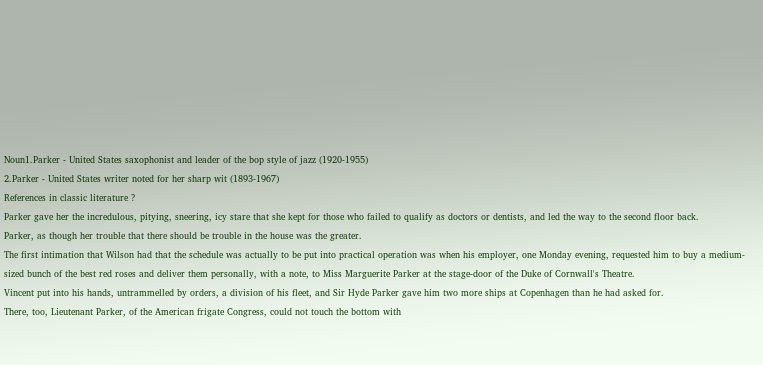Noun1.Parker - United States saxophonist and leader of the bop style of jazz (1920-1955)
2.Parker - United States writer noted for her sharp wit (1893-1967)
References in classic literature ?
Parker gave her the incredulous, pitying, sneering, icy stare that she kept for those who failed to qualify as doctors or dentists, and led the way to the second floor back.
Parker, as though her trouble that there should be trouble in the house was the greater.
The first intimation that Wilson had that the schedule was actually to be put into practical operation was when his employer, one Monday evening, requested him to buy a medium-sized bunch of the best red roses and deliver them personally, with a note, to Miss Marguerite Parker at the stage-door of the Duke of Cornwall's Theatre.
Vincent put into his hands, untrammelled by orders, a division of his fleet, and Sir Hyde Parker gave him two more ships at Copenhagen than he had asked for.
There, too, Lieutenant Parker, of the American frigate Congress, could not touch the bottom with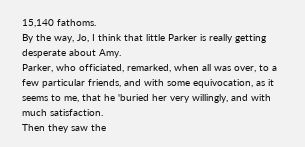15,140 fathoms.
By the way, Jo, I think that little Parker is really getting desperate about Amy.
Parker, who officiated, remarked, when all was over, to a few particular friends, and with some equivocation, as it seems to me, that he 'buried her very willingly, and with much satisfaction.
Then they saw the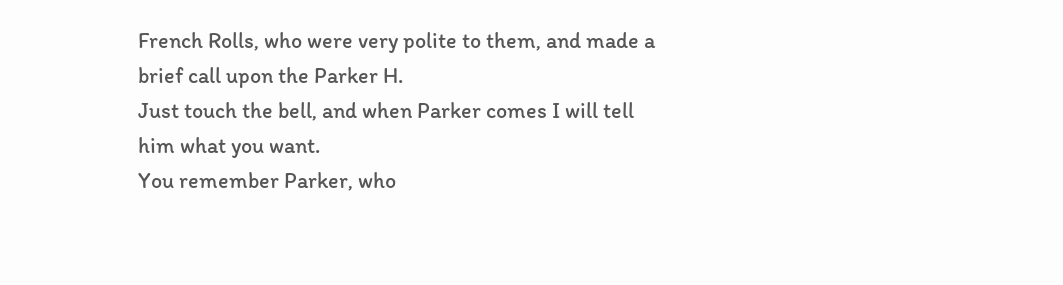French Rolls, who were very polite to them, and made a brief call upon the Parker H.
Just touch the bell, and when Parker comes I will tell him what you want.
You remember Parker, who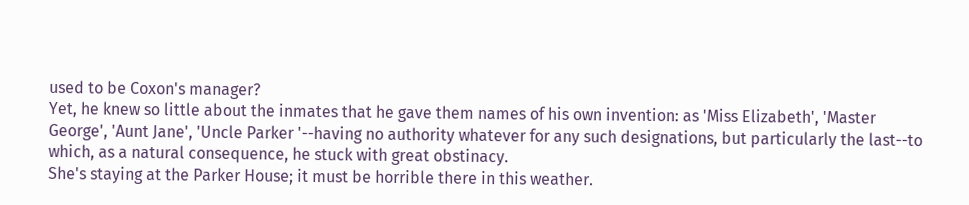used to be Coxon's manager?
Yet, he knew so little about the inmates that he gave them names of his own invention: as 'Miss Elizabeth', 'Master George', 'Aunt Jane', 'Uncle Parker '--having no authority whatever for any such designations, but particularly the last--to which, as a natural consequence, he stuck with great obstinacy.
She's staying at the Parker House; it must be horrible there in this weather.